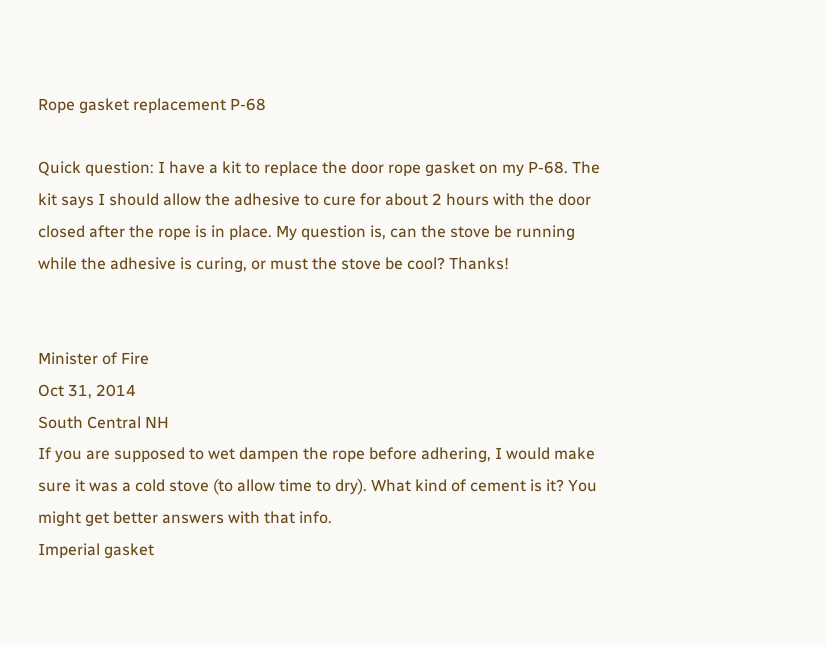Rope gasket replacement P-68

Quick question: I have a kit to replace the door rope gasket on my P-68. The kit says I should allow the adhesive to cure for about 2 hours with the door closed after the rope is in place. My question is, can the stove be running while the adhesive is curing, or must the stove be cool? Thanks!


Minister of Fire
Oct 31, 2014
South Central NH
If you are supposed to wet dampen the rope before adhering, I would make sure it was a cold stove (to allow time to dry). What kind of cement is it? You might get better answers with that info.
Imperial gasket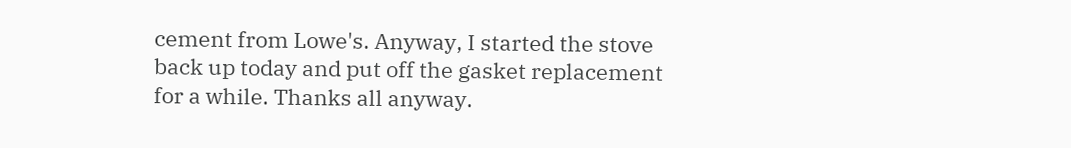cement from Lowe's. Anyway, I started the stove back up today and put off the gasket replacement for a while. Thanks all anyway.